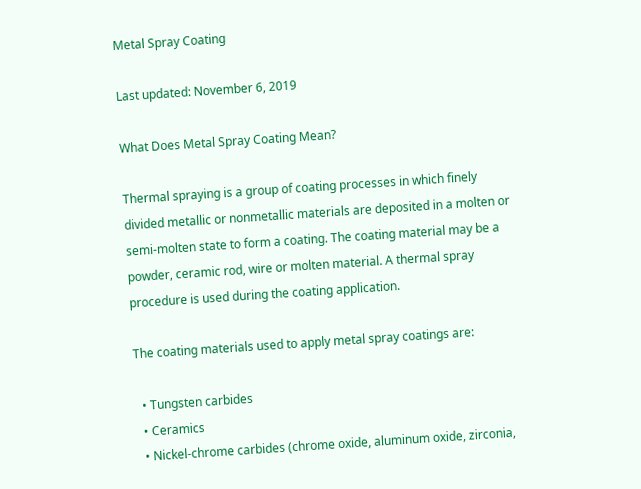Metal Spray Coating

Last updated: November 6, 2019

What Does Metal Spray Coating Mean?

Thermal spraying is a group of coating processes in which finely divided metallic or nonmetallic materials are deposited in a molten or semi-molten state to form a coating. The coating material may be a powder, ceramic rod, wire or molten material. A thermal spray procedure is used during the coating application.

The coating materials used to apply metal spray coatings are:

  • Tungsten carbides
  • Ceramics
  • Nickel-chrome carbides (chrome oxide, aluminum oxide, zirconia,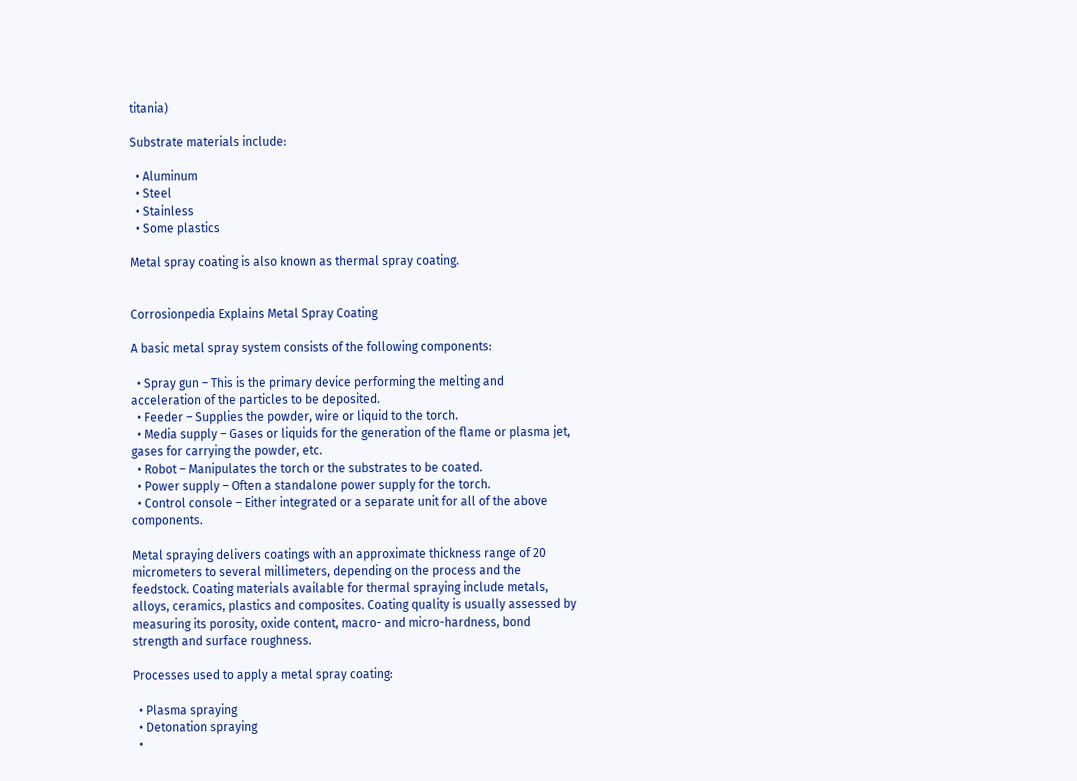titania)

Substrate materials include:

  • Aluminum
  • Steel
  • Stainless
  • Some plastics

Metal spray coating is also known as thermal spray coating.


Corrosionpedia Explains Metal Spray Coating

A basic metal spray system consists of the following components:

  • Spray gun – This is the primary device performing the melting and acceleration of the particles to be deposited.
  • Feeder – Supplies the powder, wire or liquid to the torch.
  • Media supply – Gases or liquids for the generation of the flame or plasma jet, gases for carrying the powder, etc.
  • Robot – Manipulates the torch or the substrates to be coated.
  • Power supply – Often a standalone power supply for the torch.
  • Control console – Either integrated or a separate unit for all of the above components.

Metal spraying delivers coatings with an approximate thickness range of 20 micrometers to several millimeters, depending on the process and the feedstock. Coating materials available for thermal spraying include metals, alloys, ceramics, plastics and composites. Coating quality is usually assessed by measuring its porosity, oxide content, macro- and micro-hardness, bond strength and surface roughness.

Processes used to apply a metal spray coating:

  • Plasma spraying
  • Detonation spraying
  •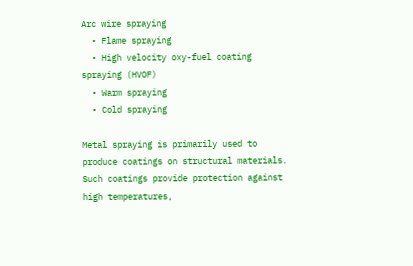Arc wire spraying
  • Flame spraying
  • High velocity oxy-fuel coating spraying (HVOF)
  • Warm spraying
  • Cold spraying

Metal spraying is primarily used to produce coatings on structural materials. Such coatings provide protection against high temperatures,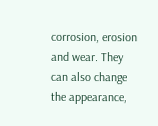corrosion, erosion and wear. They can also change the appearance,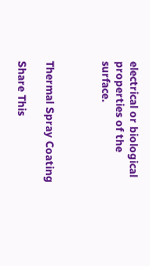electrical or biological properties of the surface.



Thermal Spray Coating

Share This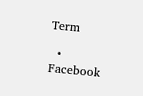Term

  • Facebook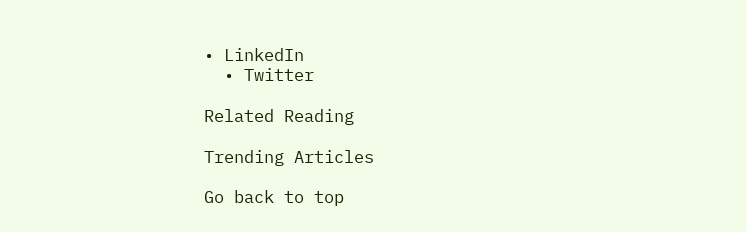• LinkedIn
  • Twitter

Related Reading

Trending Articles

Go back to top